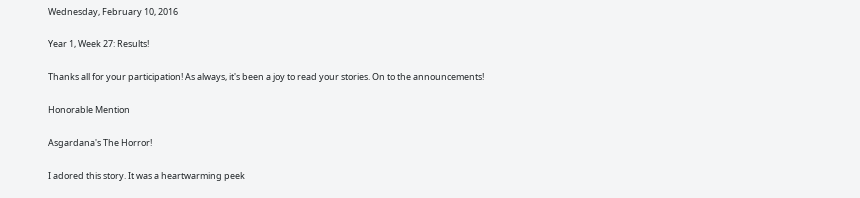Wednesday, February 10, 2016

Year 1, Week 27: Results!

Thanks all for your participation! As always, it's been a joy to read your stories. On to the announcements!

Honorable Mention

Asgardana's The Horror!

I adored this story. It was a heartwarming peek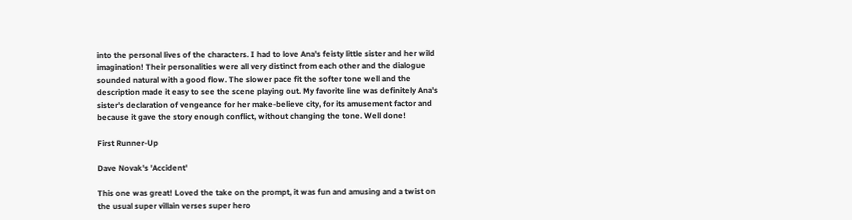into the personal lives of the characters. I had to love Ana's feisty little sister and her wild imagination! Their personalities were all very distinct from each other and the dialogue sounded natural with a good flow. The slower pace fit the softer tone well and the description made it easy to see the scene playing out. My favorite line was definitely Ana's sister's declaration of vengeance for her make-believe city, for its amusement factor and because it gave the story enough conflict, without changing the tone. Well done!

First Runner-Up

Dave Novak's 'Accident'

This one was great! Loved the take on the prompt, it was fun and amusing and a twist on the usual super villain verses super hero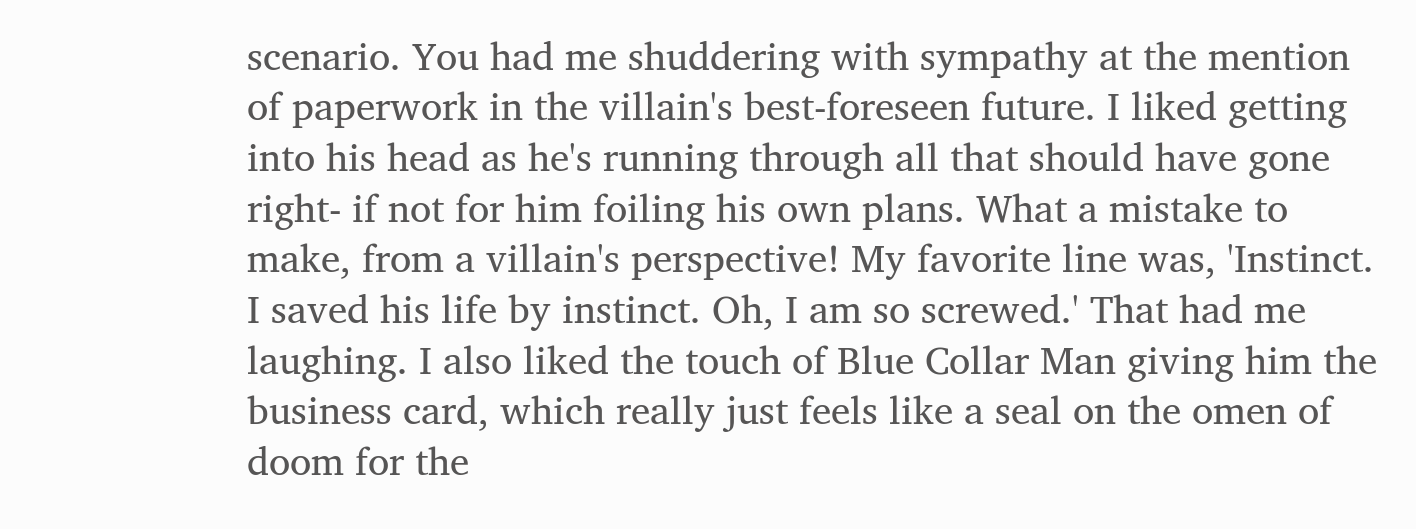scenario. You had me shuddering with sympathy at the mention of paperwork in the villain's best-foreseen future. I liked getting into his head as he's running through all that should have gone right- if not for him foiling his own plans. What a mistake to make, from a villain's perspective! My favorite line was, 'Instinct. I saved his life by instinct. Oh, I am so screwed.' That had me laughing. I also liked the touch of Blue Collar Man giving him the business card, which really just feels like a seal on the omen of doom for the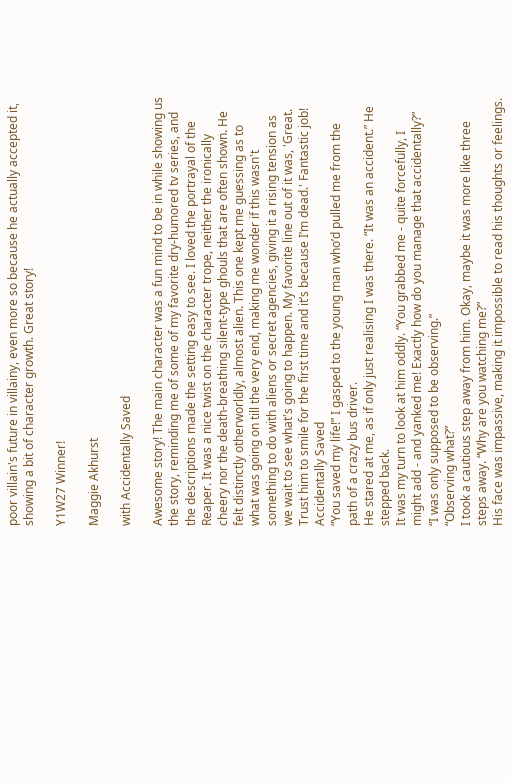poor villain's future in villainy, even more so because he actually accepted it, showing a bit of character growth. Great story!

Y1W27 Winner!

Maggie Akhurst

with Accidentally Saved

Awesome story! The main character was a fun mind to be in while showing us the story, reminding me of some of my favorite dry-humored tv series, and the descriptions made the setting easy to see. I loved the portrayal of the Reaper. It was a nice twist on the character trope, neither the ironically cheery nor the death-breathing silent-type ghouls that are often shown. He felt distinctly otherworldly, almost alien. This one kept me guessing as to what was going on till the very end, making me wonder if this wasn't something to do with aliens or secret agencies, giving it a rising tension as we wait to see what's going to happen. My favorite line out of it was, 'Great. Trust him to smile for the first time and it’s because I’m dead.' Fantastic job!
Accidentally Saved
“You saved my life!” I gasped to the young man who’d pulled me from the path of a crazy bus driver.
He stared at me, as if only just realising I was there. “It was an accident.” He stepped back.
It was my turn to look at him oddly. “You grabbed me - quite forcefully, I might add - and yanked me! Exactly how do you manage that accidentally?”
“I was only supposed to be observing.”
“Observing what?”
I took a cautious step away from him. Okay, maybe it was more like three steps away. “Why are you watching me?”
His face was impassive, making it impossible to read his thoughts or feelings.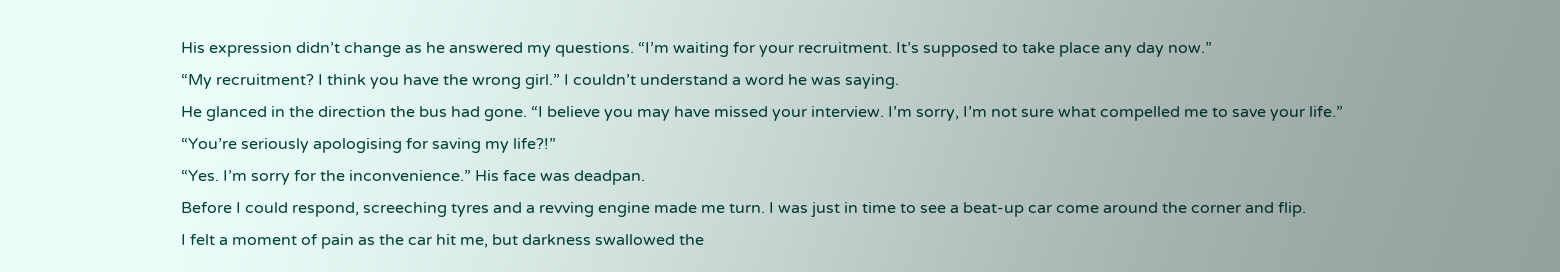His expression didn’t change as he answered my questions. “I’m waiting for your recruitment. It’s supposed to take place any day now.”
“My recruitment? I think you have the wrong girl.” I couldn’t understand a word he was saying.
He glanced in the direction the bus had gone. “I believe you may have missed your interview. I’m sorry, I’m not sure what compelled me to save your life.”
“You’re seriously apologising for saving my life?!”
“Yes. I’m sorry for the inconvenience.” His face was deadpan.
Before I could respond, screeching tyres and a revving engine made me turn. I was just in time to see a beat-up car come around the corner and flip.
I felt a moment of pain as the car hit me, but darkness swallowed the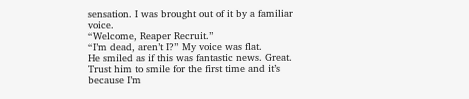sensation. I was brought out of it by a familiar voice.
“Welcome, Reaper Recruit.”
“I’m dead, aren’t I?” My voice was flat.
He smiled as if this was fantastic news. Great. Trust him to smile for the first time and it’s because I’m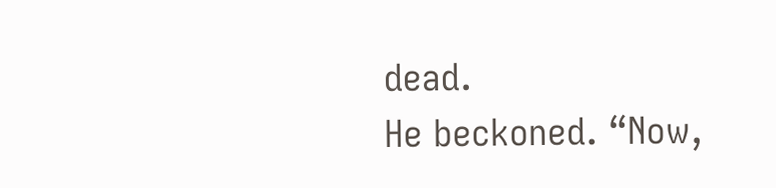dead.
He beckoned. “Now,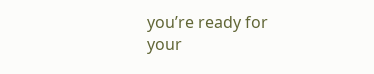you’re ready for your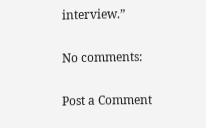interview.”

No comments:

Post a Comment